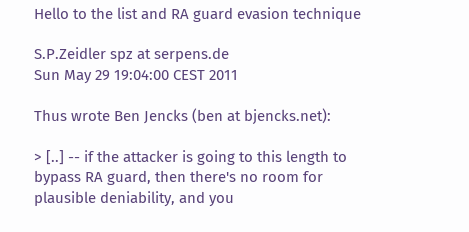Hello to the list and RA guard evasion technique

S.P.Zeidler spz at serpens.de
Sun May 29 19:04:00 CEST 2011

Thus wrote Ben Jencks (ben at bjencks.net):

> [..] -- if the attacker is going to this length to bypass RA guard, then there's no room for plausible deniability, and you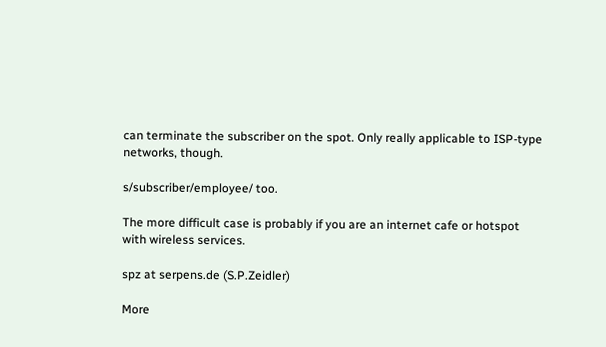can terminate the subscriber on the spot. Only really applicable to ISP-type networks, though.

s/subscriber/employee/ too.

The more difficult case is probably if you are an internet cafe or hotspot
with wireless services.

spz at serpens.de (S.P.Zeidler)

More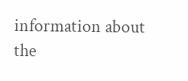information about the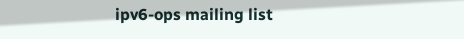ipv6-ops mailing list